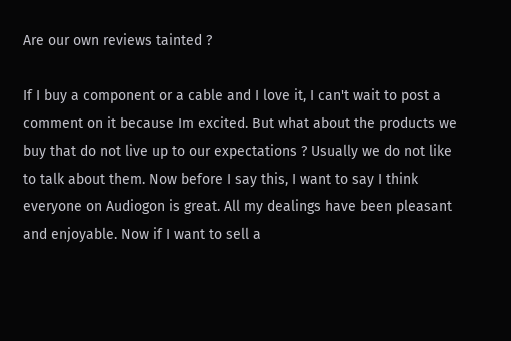Are our own reviews tainted ?

If I buy a component or a cable and I love it, I can't wait to post a comment on it because Im excited. But what about the products we buy that do not live up to our expectations ? Usually we do not like to talk about them. Now before I say this, I want to say I think everyone on Audiogon is great. All my dealings have been pleasant and enjoyable. Now if I want to sell a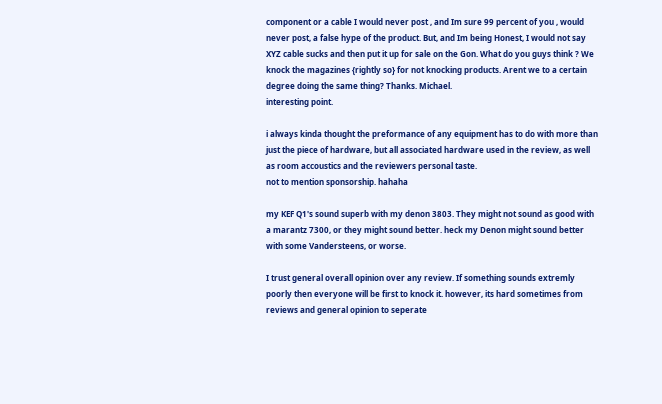component or a cable I would never post , and Im sure 99 percent of you , would never post, a false hype of the product. But, and Im being Honest, I would not say XYZ cable sucks and then put it up for sale on the Gon. What do you guys think ? We knock the magazines {rightly so} for not knocking products. Arent we to a certain degree doing the same thing? Thanks. Michael.
interesting point.

i always kinda thought the preformance of any equipment has to do with more than just the piece of hardware, but all associated hardware used in the review, as well as room accoustics and the reviewers personal taste.
not to mention sponsorship. hahaha

my KEF Q1's sound superb with my denon 3803. They might not sound as good with a marantz 7300, or they might sound better. heck my Denon might sound better with some Vandersteens, or worse.

I trust general overall opinion over any review. If something sounds extremly poorly then everyone will be first to knock it. however, its hard sometimes from reviews and general opinion to seperate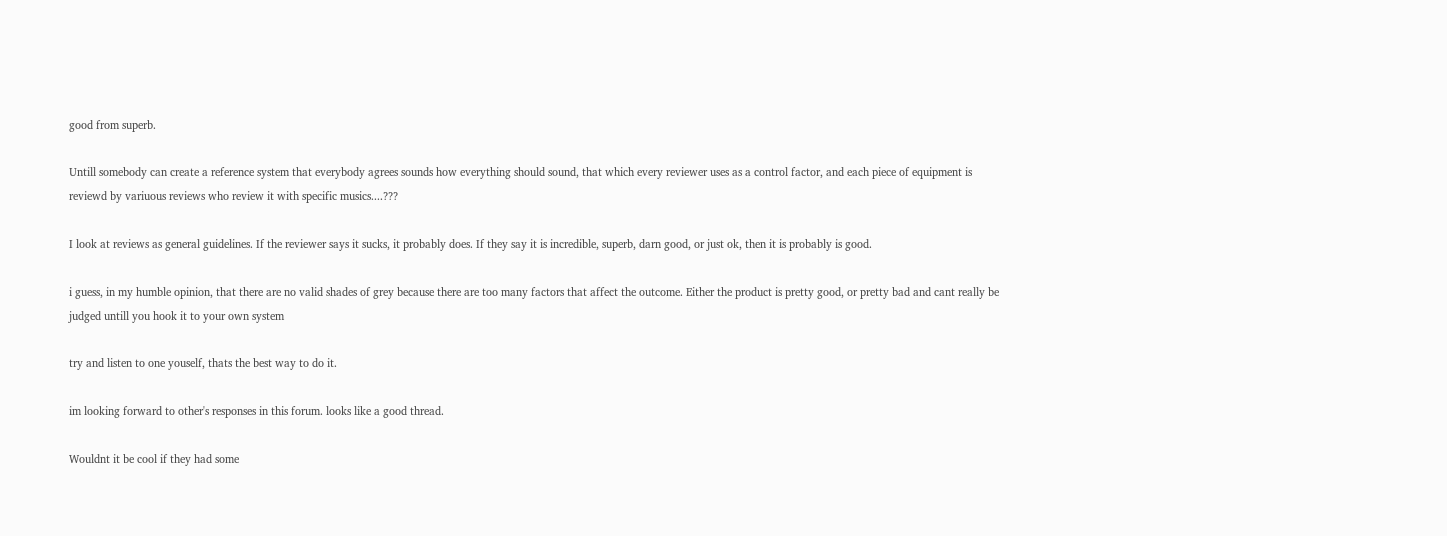good from superb.

Untill somebody can create a reference system that everybody agrees sounds how everything should sound, that which every reviewer uses as a control factor, and each piece of equipment is reviewd by variuous reviews who review it with specific musics....???

I look at reviews as general guidelines. If the reviewer says it sucks, it probably does. If they say it is incredible, superb, darn good, or just ok, then it is probably is good.

i guess, in my humble opinion, that there are no valid shades of grey because there are too many factors that affect the outcome. Either the product is pretty good, or pretty bad and cant really be judged untill you hook it to your own system

try and listen to one youself, thats the best way to do it.

im looking forward to other's responses in this forum. looks like a good thread.

Wouldnt it be cool if they had some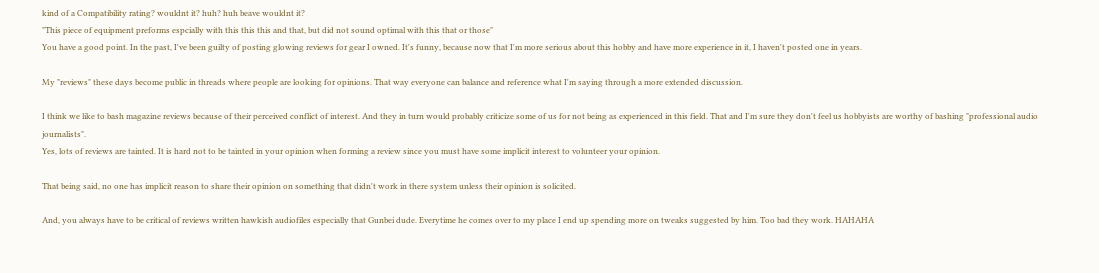kind of a Compatibility rating? wouldnt it? huh? huh beave wouldnt it?
"This piece of equipment preforms espcially with this this this and that, but did not sound optimal with this that or those"
You have a good point. In the past, I've been guilty of posting glowing reviews for gear I owned. It's funny, because now that I'm more serious about this hobby and have more experience in it, I haven't posted one in years.

My "reviews" these days become public in threads where people are looking for opinions. That way everyone can balance and reference what I'm saying through a more extended discussion.

I think we like to bash magazine reviews because of their perceived conflict of interest. And they in turn would probably criticize some of us for not being as experienced in this field. That and I'm sure they don't feel us hobbyists are worthy of bashing "professional audio journalists".
Yes, lots of reviews are tainted. It is hard not to be tainted in your opinion when forming a review since you must have some implicit interest to volunteer your opinion.

That being said, no one has implicit reason to share their opinion on something that didn't work in there system unless their opinion is solicited.

And, you always have to be critical of reviews written hawkish audiofiles especially that Gunbei dude. Everytime he comes over to my place I end up spending more on tweaks suggested by him. Too bad they work. HAHAHA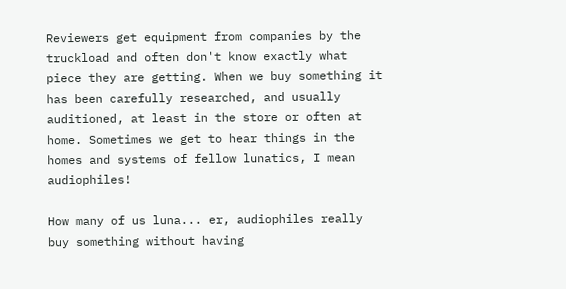Reviewers get equipment from companies by the truckload and often don't know exactly what piece they are getting. When we buy something it has been carefully researched, and usually auditioned, at least in the store or often at home. Sometimes we get to hear things in the homes and systems of fellow lunatics, I mean audiophiles!

How many of us luna... er, audiophiles really buy something without having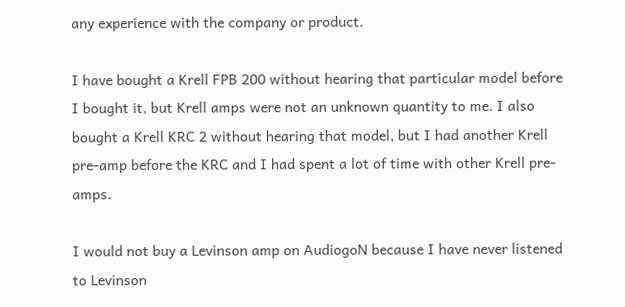any experience with the company or product.

I have bought a Krell FPB 200 without hearing that particular model before I bought it, but Krell amps were not an unknown quantity to me. I also bought a Krell KRC 2 without hearing that model, but I had another Krell pre-amp before the KRC and I had spent a lot of time with other Krell pre-amps.

I would not buy a Levinson amp on AudiogoN because I have never listened to Levinson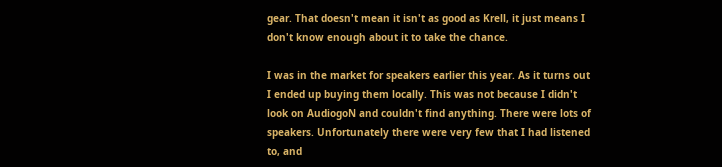gear. That doesn't mean it isn't as good as Krell, it just means I don't know enough about it to take the chance.

I was in the market for speakers earlier this year. As it turns out I ended up buying them locally. This was not because I didn't look on AudiogoN and couldn't find anything. There were lots of speakers. Unfortunately there were very few that I had listened to, and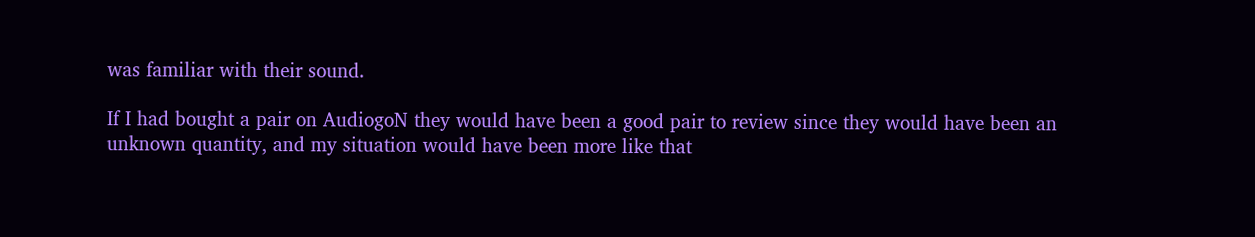was familiar with their sound.

If I had bought a pair on AudiogoN they would have been a good pair to review since they would have been an unknown quantity, and my situation would have been more like that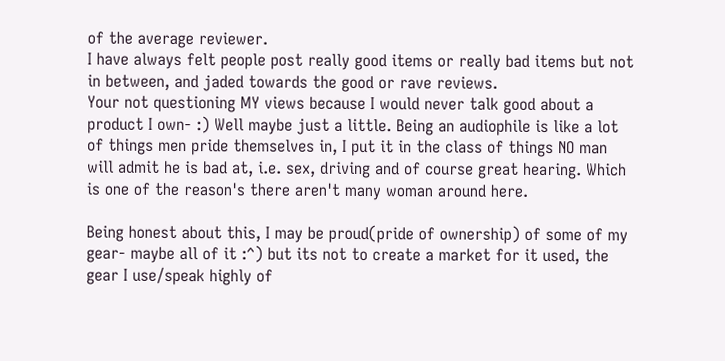of the average reviewer.
I have always felt people post really good items or really bad items but not in between, and jaded towards the good or rave reviews.
Your not questioning MY views because I would never talk good about a product I own- :) Well maybe just a little. Being an audiophile is like a lot of things men pride themselves in, I put it in the class of things NO man will admit he is bad at, i.e. sex, driving and of course great hearing. Which is one of the reason's there aren't many woman around here.

Being honest about this, I may be proud(pride of ownership) of some of my gear- maybe all of it :^) but its not to create a market for it used, the gear I use/speak highly of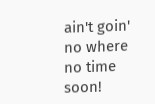ain't goin' no where no time soon!